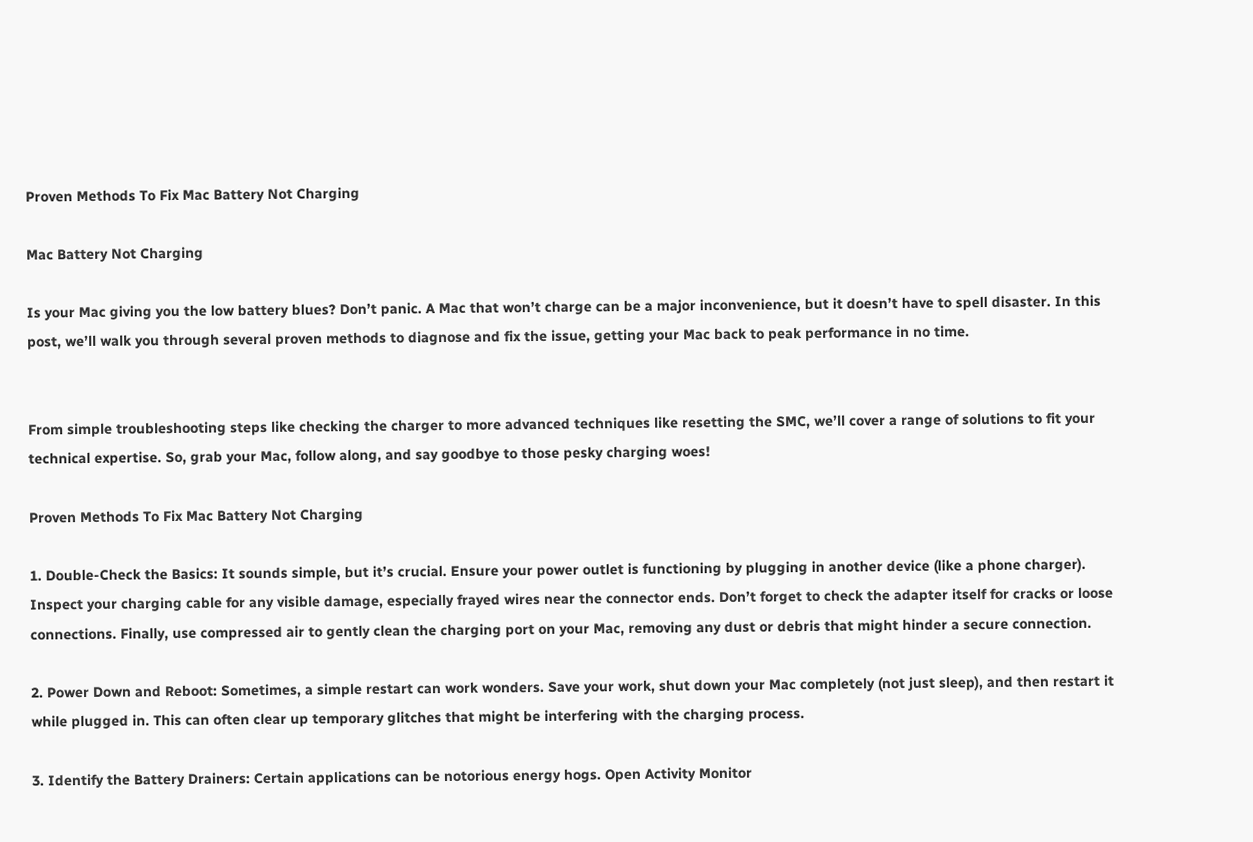Proven Methods To Fix Mac Battery Not Charging

Mac Battery Not Charging

Is your Mac giving you the low battery blues? Don’t panic. A Mac that won’t charge can be a major inconvenience, but it doesn’t have to spell disaster. In this post, we’ll walk you through several proven methods to diagnose and fix the issue, getting your Mac back to peak performance in no time.


From simple troubleshooting steps like checking the charger to more advanced techniques like resetting the SMC, we’ll cover a range of solutions to fit your technical expertise. So, grab your Mac, follow along, and say goodbye to those pesky charging woes!

Proven Methods To Fix Mac Battery Not Charging

1. Double-Check the Basics: It sounds simple, but it’s crucial. Ensure your power outlet is functioning by plugging in another device (like a phone charger). Inspect your charging cable for any visible damage, especially frayed wires near the connector ends. Don’t forget to check the adapter itself for cracks or loose connections. Finally, use compressed air to gently clean the charging port on your Mac, removing any dust or debris that might hinder a secure connection.

2. Power Down and Reboot: Sometimes, a simple restart can work wonders. Save your work, shut down your Mac completely (not just sleep), and then restart it while plugged in. This can often clear up temporary glitches that might be interfering with the charging process.

3. Identify the Battery Drainers: Certain applications can be notorious energy hogs. Open Activity Monitor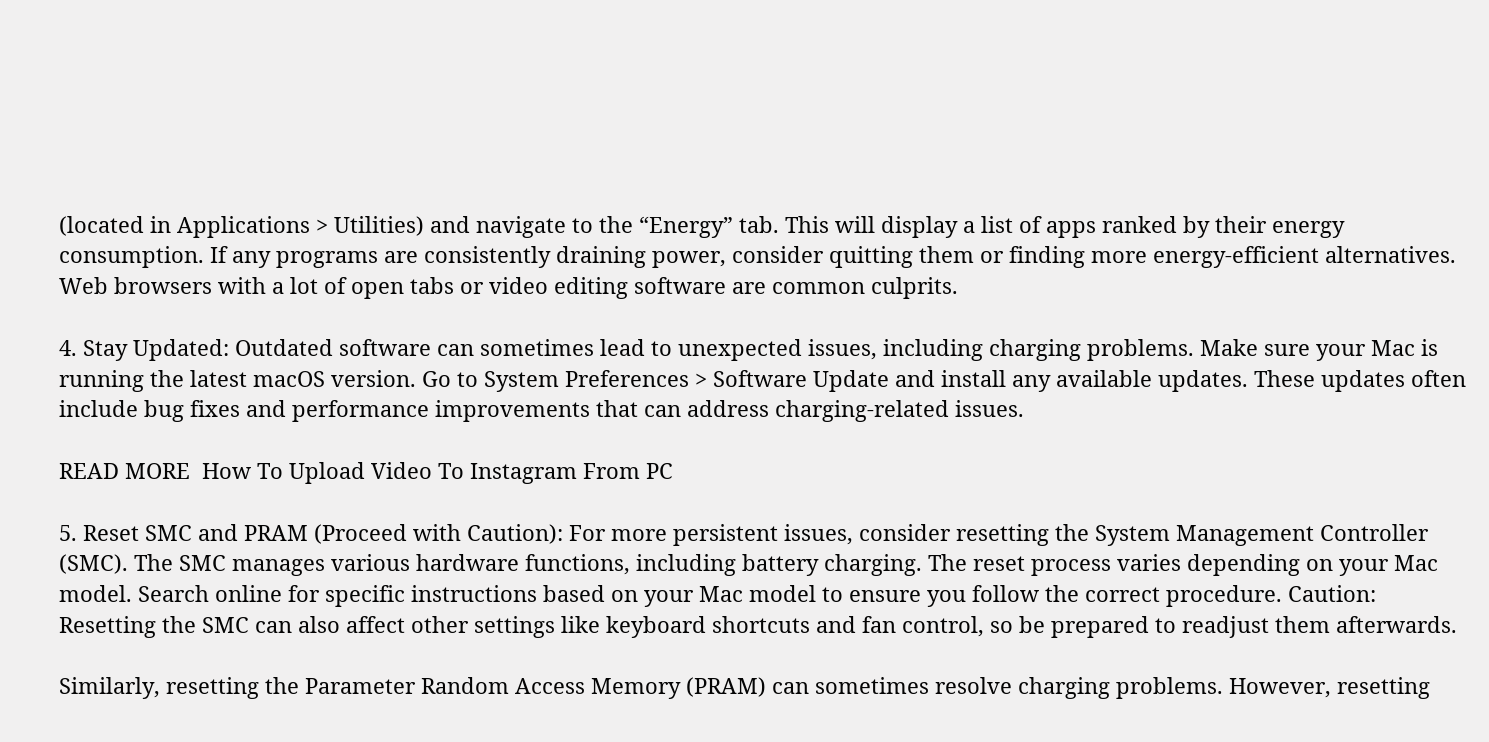(located in Applications > Utilities) and navigate to the “Energy” tab. This will display a list of apps ranked by their energy consumption. If any programs are consistently draining power, consider quitting them or finding more energy-efficient alternatives. Web browsers with a lot of open tabs or video editing software are common culprits.

4. Stay Updated: Outdated software can sometimes lead to unexpected issues, including charging problems. Make sure your Mac is running the latest macOS version. Go to System Preferences > Software Update and install any available updates. These updates often include bug fixes and performance improvements that can address charging-related issues.

READ MORE  How To Upload Video To Instagram From PC

5. Reset SMC and PRAM (Proceed with Caution): For more persistent issues, consider resetting the System Management Controller (SMC). The SMC manages various hardware functions, including battery charging. The reset process varies depending on your Mac model. Search online for specific instructions based on your Mac model to ensure you follow the correct procedure. Caution: Resetting the SMC can also affect other settings like keyboard shortcuts and fan control, so be prepared to readjust them afterwards.

Similarly, resetting the Parameter Random Access Memory (PRAM) can sometimes resolve charging problems. However, resetting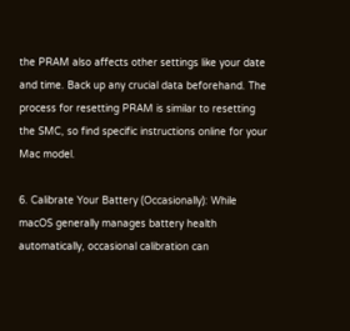the PRAM also affects other settings like your date and time. Back up any crucial data beforehand. The process for resetting PRAM is similar to resetting the SMC, so find specific instructions online for your Mac model.

6. Calibrate Your Battery (Occasionally): While macOS generally manages battery health automatically, occasional calibration can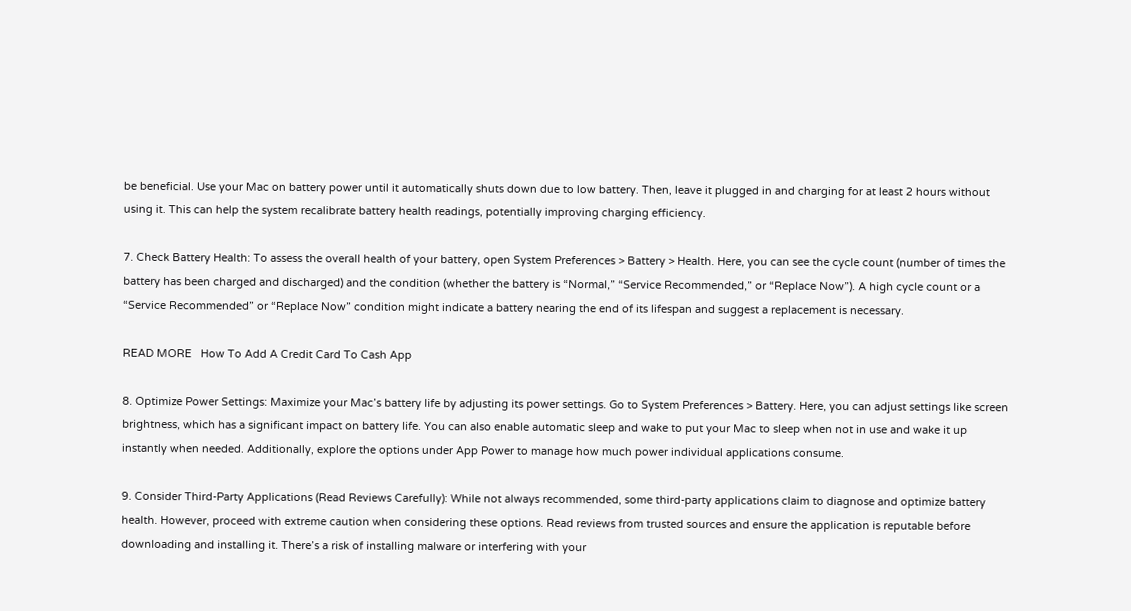be beneficial. Use your Mac on battery power until it automatically shuts down due to low battery. Then, leave it plugged in and charging for at least 2 hours without using it. This can help the system recalibrate battery health readings, potentially improving charging efficiency.

7. Check Battery Health: To assess the overall health of your battery, open System Preferences > Battery > Health. Here, you can see the cycle count (number of times the battery has been charged and discharged) and the condition (whether the battery is “Normal,” “Service Recommended,” or “Replace Now”). A high cycle count or a “Service Recommended” or “Replace Now” condition might indicate a battery nearing the end of its lifespan and suggest a replacement is necessary.

READ MORE   How To Add A Credit Card To Cash App

8. Optimize Power Settings: Maximize your Mac’s battery life by adjusting its power settings. Go to System Preferences > Battery. Here, you can adjust settings like screen brightness, which has a significant impact on battery life. You can also enable automatic sleep and wake to put your Mac to sleep when not in use and wake it up instantly when needed. Additionally, explore the options under App Power to manage how much power individual applications consume.

9. Consider Third-Party Applications (Read Reviews Carefully): While not always recommended, some third-party applications claim to diagnose and optimize battery health. However, proceed with extreme caution when considering these options. Read reviews from trusted sources and ensure the application is reputable before downloading and installing it. There’s a risk of installing malware or interfering with your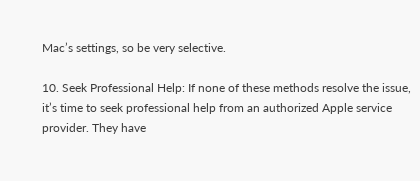Mac’s settings, so be very selective.

10. Seek Professional Help: If none of these methods resolve the issue, it’s time to seek professional help from an authorized Apple service provider. They have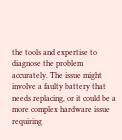the tools and expertise to diagnose the problem accurately. The issue might involve a faulty battery that needs replacing, or it could be a more complex hardware issue requiring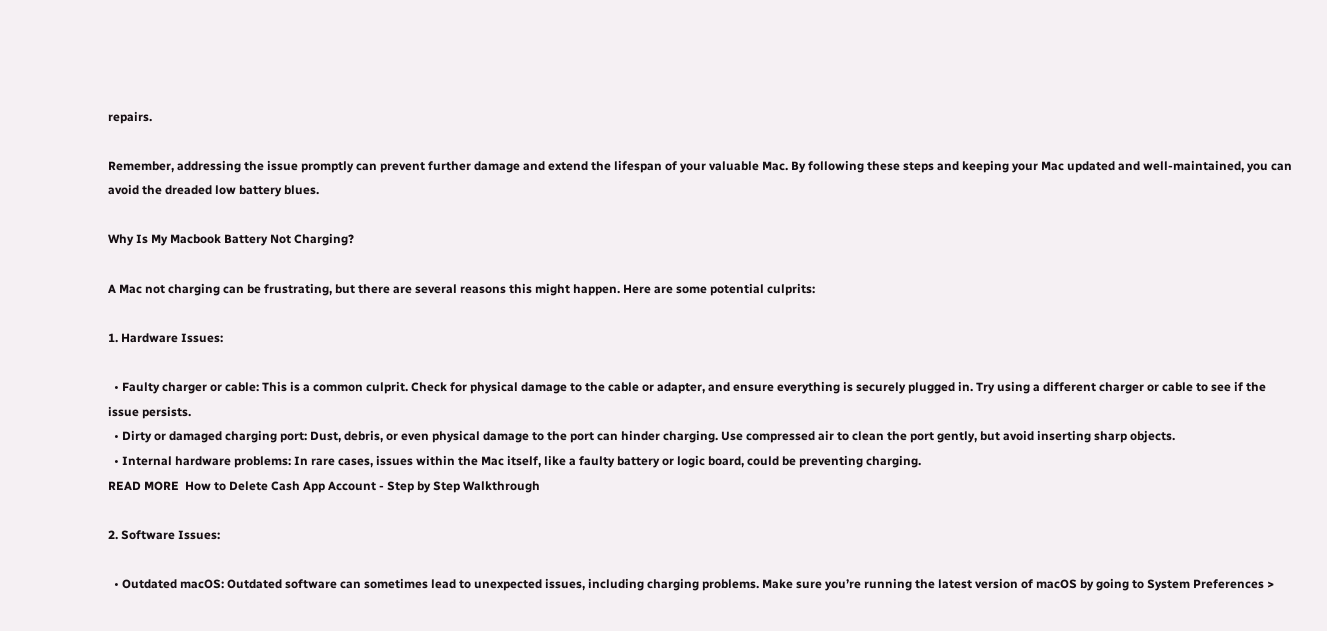repairs.

Remember, addressing the issue promptly can prevent further damage and extend the lifespan of your valuable Mac. By following these steps and keeping your Mac updated and well-maintained, you can avoid the dreaded low battery blues.

Why Is My Macbook Battery Not Charging?

A Mac not charging can be frustrating, but there are several reasons this might happen. Here are some potential culprits:

1. Hardware Issues:

  • Faulty charger or cable: This is a common culprit. Check for physical damage to the cable or adapter, and ensure everything is securely plugged in. Try using a different charger or cable to see if the issue persists.
  • Dirty or damaged charging port: Dust, debris, or even physical damage to the port can hinder charging. Use compressed air to clean the port gently, but avoid inserting sharp objects.
  • Internal hardware problems: In rare cases, issues within the Mac itself, like a faulty battery or logic board, could be preventing charging.
READ MORE  How to Delete Cash App Account - Step by Step Walkthrough

2. Software Issues:

  • Outdated macOS: Outdated software can sometimes lead to unexpected issues, including charging problems. Make sure you’re running the latest version of macOS by going to System Preferences >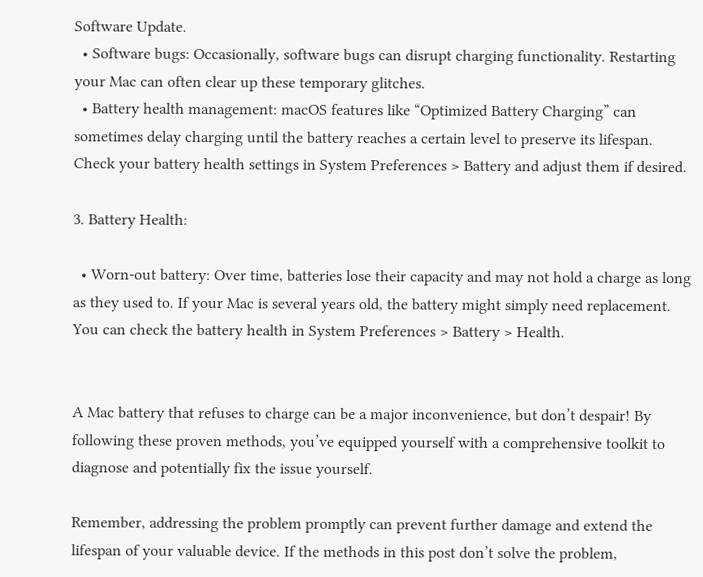Software Update.
  • Software bugs: Occasionally, software bugs can disrupt charging functionality. Restarting your Mac can often clear up these temporary glitches.
  • Battery health management: macOS features like “Optimized Battery Charging” can sometimes delay charging until the battery reaches a certain level to preserve its lifespan. Check your battery health settings in System Preferences > Battery and adjust them if desired.

3. Battery Health:

  • Worn-out battery: Over time, batteries lose their capacity and may not hold a charge as long as they used to. If your Mac is several years old, the battery might simply need replacement. You can check the battery health in System Preferences > Battery > Health.


A Mac battery that refuses to charge can be a major inconvenience, but don’t despair! By following these proven methods, you’ve equipped yourself with a comprehensive toolkit to diagnose and potentially fix the issue yourself.

Remember, addressing the problem promptly can prevent further damage and extend the lifespan of your valuable device. If the methods in this post don’t solve the problem,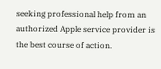seeking professional help from an authorized Apple service provider is the best course of action.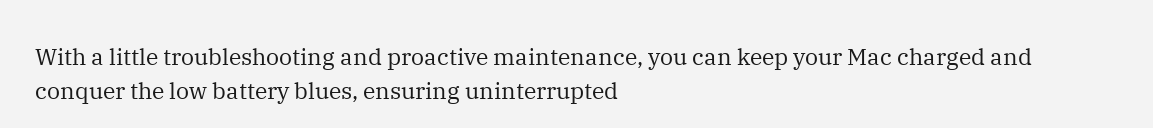With a little troubleshooting and proactive maintenance, you can keep your Mac charged and conquer the low battery blues, ensuring uninterrupted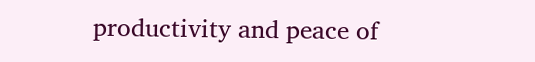productivity and peace of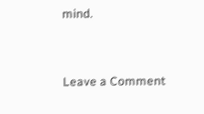mind.


Leave a Comment